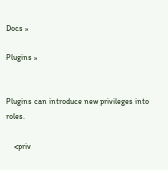Docs »

Plugins »


Plugins can introduce new privileges into roles.

    <priv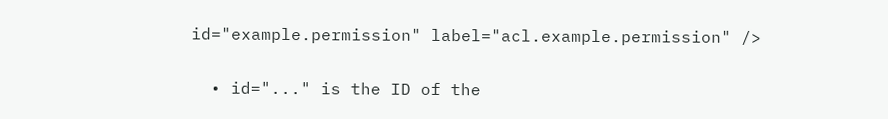id="example.permission" label="acl.example.permission" />

  • id="..." is the ID of the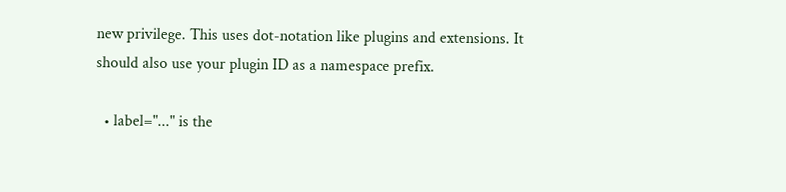new privilege. This uses dot-notation like plugins and extensions. It should also use your plugin ID as a namespace prefix.

  • label="..." is the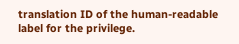translation ID of the human-readable label for the privilege.